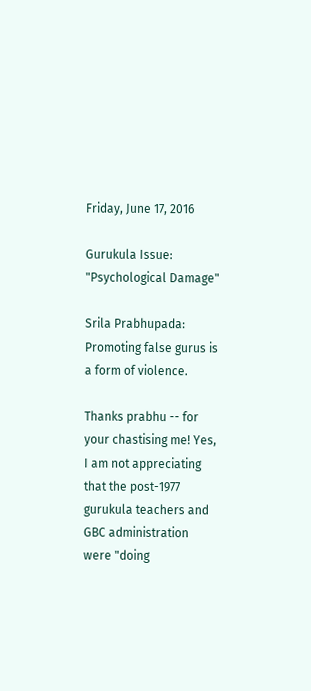Friday, June 17, 2016

Gurukula Issue: "Psychological Damage"

Srila Prabhupada: Promoting false gurus is a form of violence.

Thanks prabhu -- for your chastising me! Yes, I am not appreciating that the post-1977 gurukula teachers and GBC administration were "doing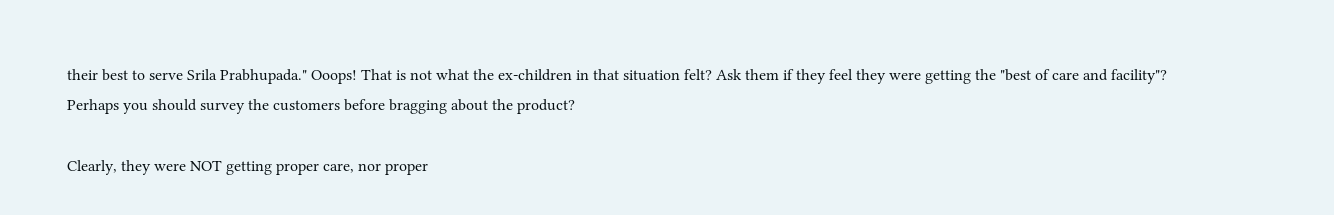their best to serve Srila Prabhupada." Ooops! That is not what the ex-children in that situation felt? Ask them if they feel they were getting the "best of care and facility"? Perhaps you should survey the customers before bragging about the product?

Clearly, they were NOT getting proper care, nor proper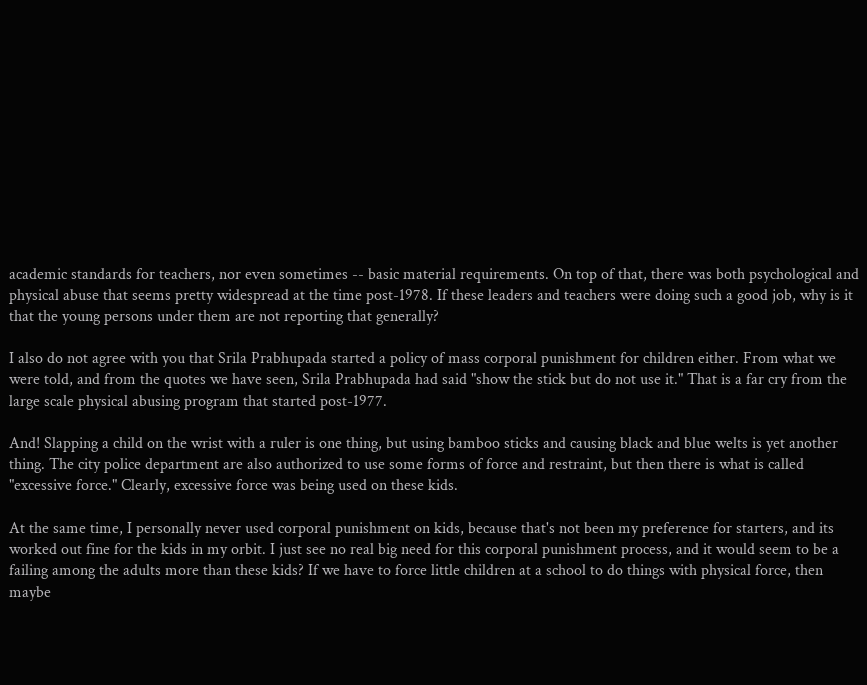academic standards for teachers, nor even sometimes -- basic material requirements. On top of that, there was both psychological and physical abuse that seems pretty widespread at the time post-1978. If these leaders and teachers were doing such a good job, why is it that the young persons under them are not reporting that generally?

I also do not agree with you that Srila Prabhupada started a policy of mass corporal punishment for children either. From what we were told, and from the quotes we have seen, Srila Prabhupada had said "show the stick but do not use it." That is a far cry from the large scale physical abusing program that started post-1977.

And! Slapping a child on the wrist with a ruler is one thing, but using bamboo sticks and causing black and blue welts is yet another thing. The city police department are also authorized to use some forms of force and restraint, but then there is what is called "excessive force." Clearly, excessive force was being used on these kids.

At the same time, I personally never used corporal punishment on kids, because that's not been my preference for starters, and its worked out fine for the kids in my orbit. I just see no real big need for this corporal punishment process, and it would seem to be a failing among the adults more than these kids? If we have to force little children at a school to do things with physical force, then maybe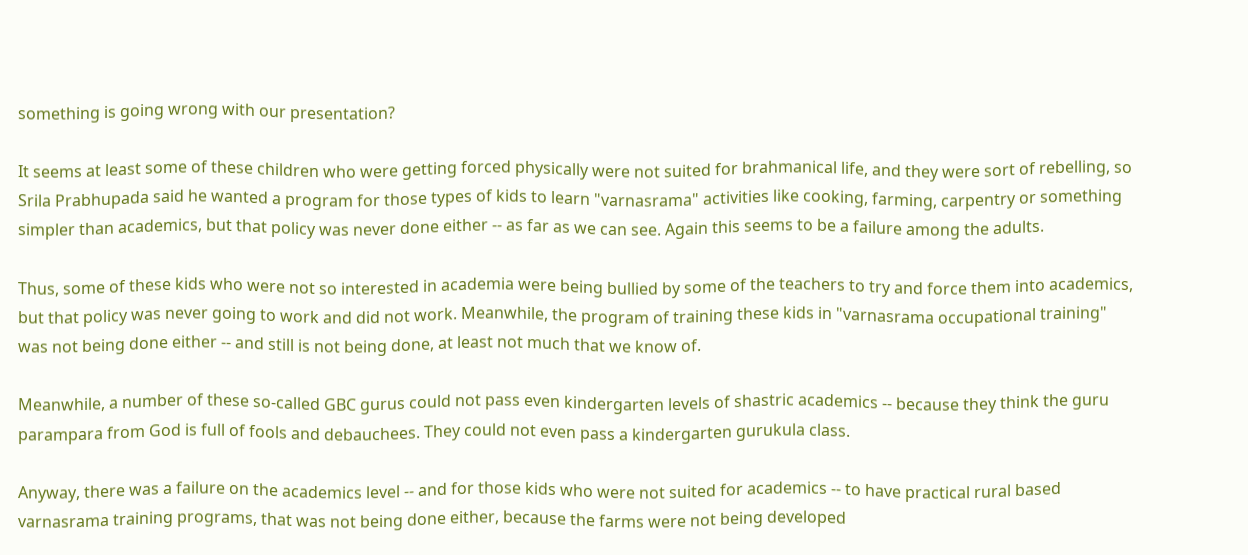something is going wrong with our presentation?

It seems at least some of these children who were getting forced physically were not suited for brahmanical life, and they were sort of rebelling, so Srila Prabhupada said he wanted a program for those types of kids to learn "varnasrama" activities like cooking, farming, carpentry or something simpler than academics, but that policy was never done either -- as far as we can see. Again this seems to be a failure among the adults.

Thus, some of these kids who were not so interested in academia were being bullied by some of the teachers to try and force them into academics, but that policy was never going to work and did not work. Meanwhile, the program of training these kids in "varnasrama occupational training" was not being done either -- and still is not being done, at least not much that we know of.

Meanwhile, a number of these so-called GBC gurus could not pass even kindergarten levels of shastric academics -- because they think the guru parampara from God is full of fools and debauchees. They could not even pass a kindergarten gurukula class.

Anyway, there was a failure on the academics level -- and for those kids who were not suited for academics -- to have practical rural based varnasrama training programs, that was not being done either, because the farms were not being developed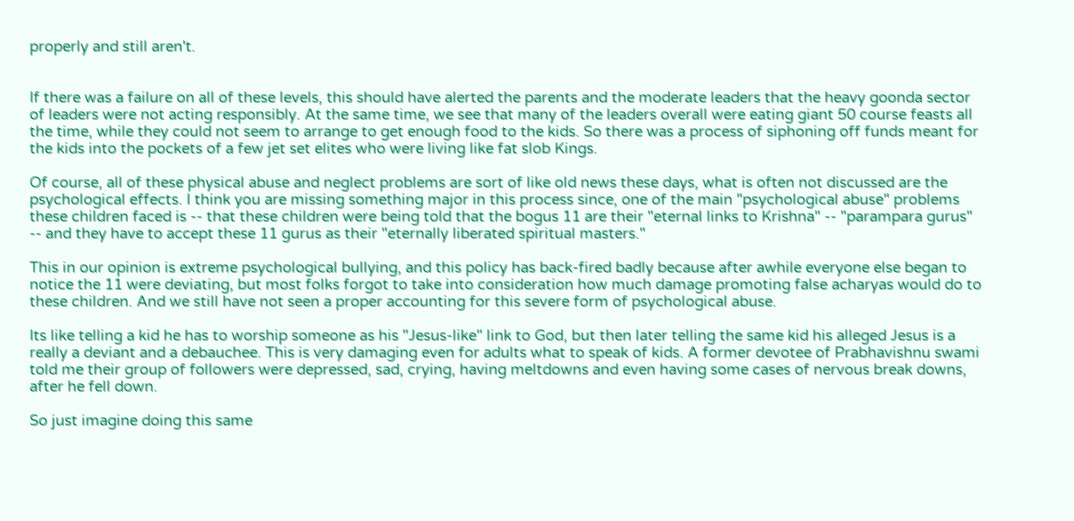properly and still aren't.


If there was a failure on all of these levels, this should have alerted the parents and the moderate leaders that the heavy goonda sector of leaders were not acting responsibly. At the same time, we see that many of the leaders overall were eating giant 50 course feasts all the time, while they could not seem to arrange to get enough food to the kids. So there was a process of siphoning off funds meant for the kids into the pockets of a few jet set elites who were living like fat slob Kings.

Of course, all of these physical abuse and neglect problems are sort of like old news these days, what is often not discussed are the psychological effects. I think you are missing something major in this process since, one of the main "psychological abuse" problems these children faced is -- that these children were being told that the bogus 11 are their "eternal links to Krishna" -- "parampara gurus" -- and they have to accept these 11 gurus as their "eternally liberated spiritual masters."

This in our opinion is extreme psychological bullying, and this policy has back-fired badly because after awhile everyone else began to notice the 11 were deviating, but most folks forgot to take into consideration how much damage promoting false acharyas would do to these children. And we still have not seen a proper accounting for this severe form of psychological abuse.

Its like telling a kid he has to worship someone as his "Jesus-like" link to God, but then later telling the same kid his alleged Jesus is a really a deviant and a debauchee. This is very damaging even for adults what to speak of kids. A former devotee of Prabhavishnu swami told me their group of followers were depressed, sad, crying, having meltdowns and even having some cases of nervous break downs, after he fell down.

So just imagine doing this same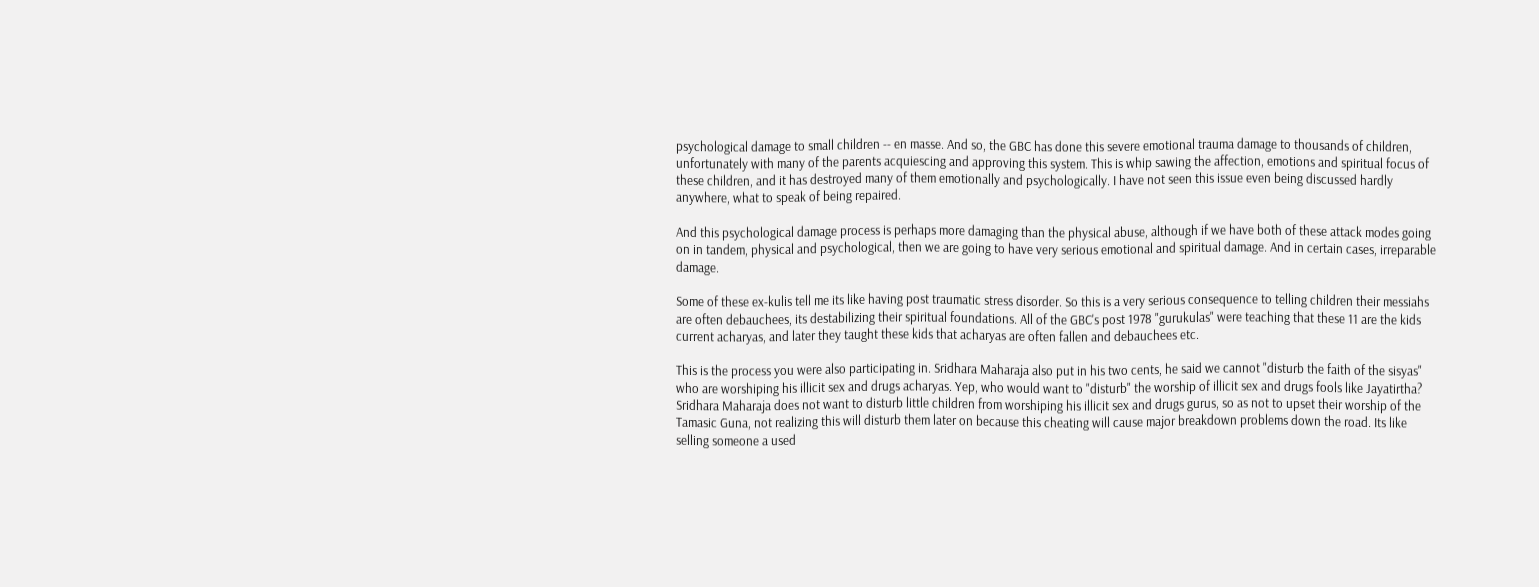psychological damage to small children -- en masse. And so, the GBC has done this severe emotional trauma damage to thousands of children, unfortunately with many of the parents acquiescing and approving this system. This is whip sawing the affection, emotions and spiritual focus of these children, and it has destroyed many of them emotionally and psychologically. I have not seen this issue even being discussed hardly anywhere, what to speak of being repaired.

And this psychological damage process is perhaps more damaging than the physical abuse, although if we have both of these attack modes going on in tandem, physical and psychological, then we are going to have very serious emotional and spiritual damage. And in certain cases, irreparable damage.

Some of these ex-kulis tell me its like having post traumatic stress disorder. So this is a very serious consequence to telling children their messiahs are often debauchees, its destabilizing their spiritual foundations. All of the GBC's post 1978 "gurukulas" were teaching that these 11 are the kids current acharyas, and later they taught these kids that acharyas are often fallen and debauchees etc.

This is the process you were also participating in. Sridhara Maharaja also put in his two cents, he said we cannot "disturb the faith of the sisyas" who are worshiping his illicit sex and drugs acharyas. Yep, who would want to "disturb" the worship of illicit sex and drugs fools like Jayatirtha? Sridhara Maharaja does not want to disturb little children from worshiping his illicit sex and drugs gurus, so as not to upset their worship of the Tamasic Guna, not realizing this will disturb them later on because this cheating will cause major breakdown problems down the road. Its like selling someone a used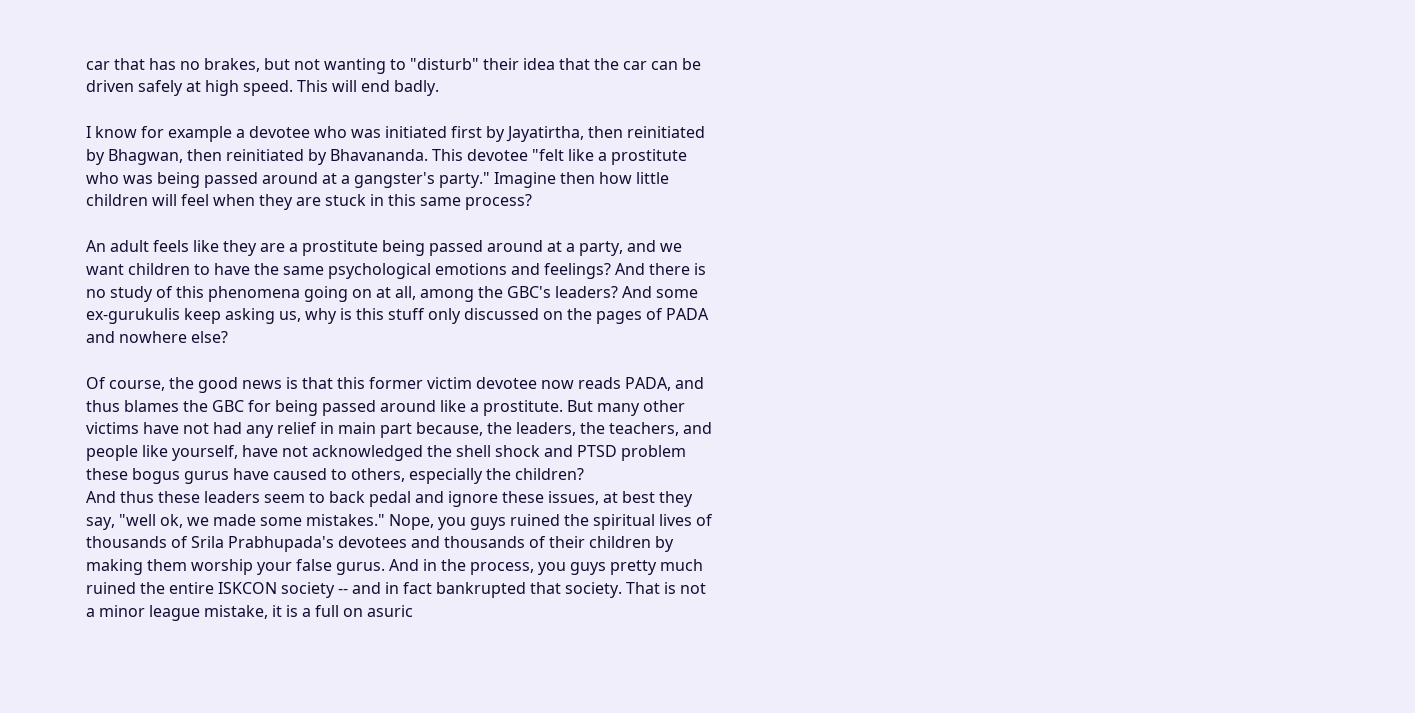car that has no brakes, but not wanting to "disturb" their idea that the car can be driven safely at high speed. This will end badly.

I know for example a devotee who was initiated first by Jayatirtha, then reinitiated by Bhagwan, then reinitiated by Bhavananda. This devotee "felt like a prostitute who was being passed around at a gangster's party." Imagine then how little children will feel when they are stuck in this same process?

An adult feels like they are a prostitute being passed around at a party, and we want children to have the same psychological emotions and feelings? And there is no study of this phenomena going on at all, among the GBC's leaders? And some ex-gurukulis keep asking us, why is this stuff only discussed on the pages of PADA and nowhere else?

Of course, the good news is that this former victim devotee now reads PADA, and thus blames the GBC for being passed around like a prostitute. But many other victims have not had any relief in main part because, the leaders, the teachers, and people like yourself, have not acknowledged the shell shock and PTSD problem these bogus gurus have caused to others, especially the children?
And thus these leaders seem to back pedal and ignore these issues, at best they say, "well ok, we made some mistakes." Nope, you guys ruined the spiritual lives of thousands of Srila Prabhupada's devotees and thousands of their children by making them worship your false gurus. And in the process, you guys pretty much ruined the entire ISKCON society -- and in fact bankrupted that society. That is not a minor league mistake, it is a full on asuric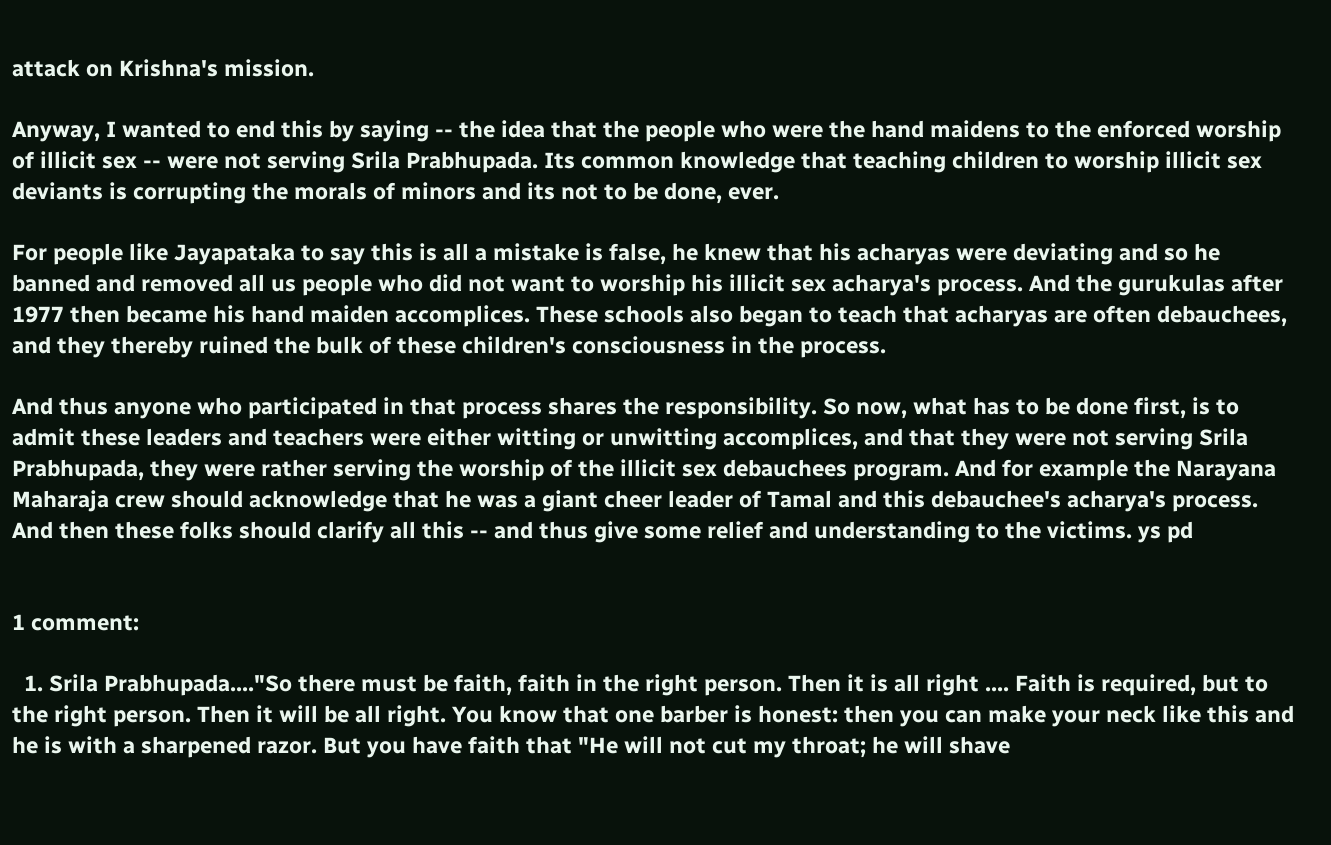attack on Krishna's mission.

Anyway, I wanted to end this by saying -- the idea that the people who were the hand maidens to the enforced worship of illicit sex -- were not serving Srila Prabhupada. Its common knowledge that teaching children to worship illicit sex deviants is corrupting the morals of minors and its not to be done, ever.

For people like Jayapataka to say this is all a mistake is false, he knew that his acharyas were deviating and so he banned and removed all us people who did not want to worship his illicit sex acharya's process. And the gurukulas after 1977 then became his hand maiden accomplices. These schools also began to teach that acharyas are often debauchees, and they thereby ruined the bulk of these children's consciousness in the process.

And thus anyone who participated in that process shares the responsibility. So now, what has to be done first, is to admit these leaders and teachers were either witting or unwitting accomplices, and that they were not serving Srila Prabhupada, they were rather serving the worship of the illicit sex debauchees program. And for example the Narayana Maharaja crew should acknowledge that he was a giant cheer leader of Tamal and this debauchee's acharya's process. And then these folks should clarify all this -- and thus give some relief and understanding to the victims. ys pd


1 comment:

  1. Srila Prabhupada...."So there must be faith, faith in the right person. Then it is all right .... Faith is required, but to the right person. Then it will be all right. You know that one barber is honest: then you can make your neck like this and he is with a sharpened razor. But you have faith that "He will not cut my throat; he will shave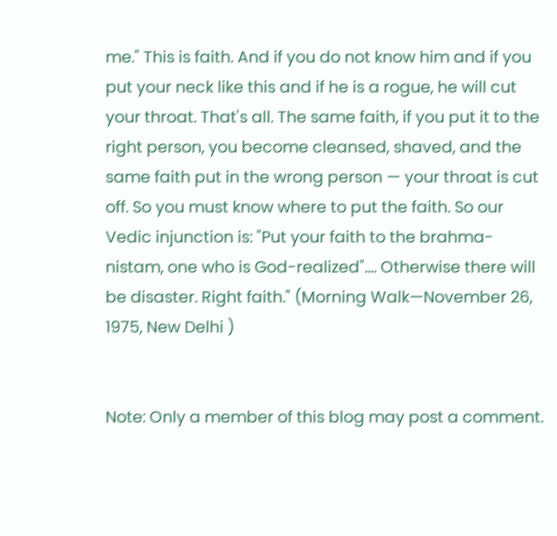me." This is faith. And if you do not know him and if you put your neck like this and if he is a rogue, he will cut your throat. That's all. The same faith, if you put it to the right person, you become cleansed, shaved, and the same faith put in the wrong person — your throat is cut off. So you must know where to put the faith. So our Vedic injunction is: "Put your faith to the brahma-nistam, one who is God-realized".... Otherwise there will be disaster. Right faith." (Morning Walk—November 26, 1975, New Delhi )


Note: Only a member of this blog may post a comment.